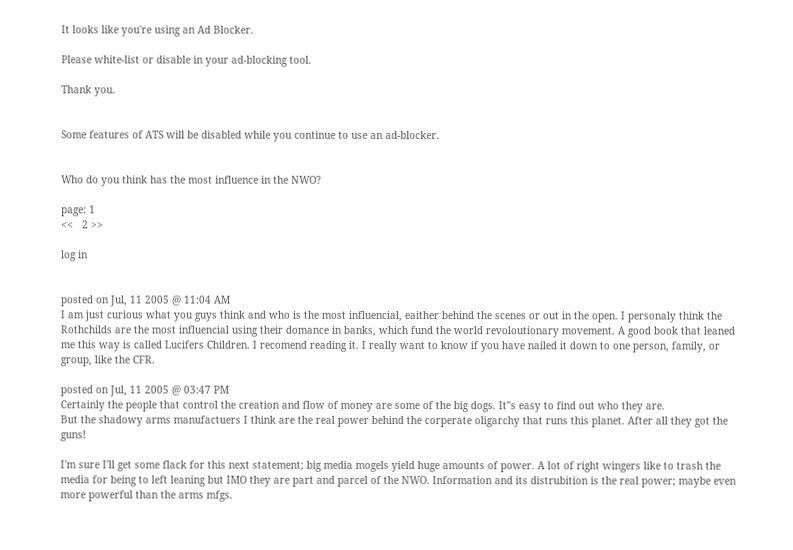It looks like you're using an Ad Blocker.

Please white-list or disable in your ad-blocking tool.

Thank you.


Some features of ATS will be disabled while you continue to use an ad-blocker.


Who do you think has the most influence in the NWO?

page: 1
<<   2 >>

log in


posted on Jul, 11 2005 @ 11:04 AM
I am just curious what you guys think and who is the most influencial, eaither behind the scenes or out in the open. I personaly think the Rothchilds are the most influencial using their domance in banks, which fund the world revoloutionary movement. A good book that leaned me this way is called Lucifers Children. I recomend reading it. I really want to know if you have nailed it down to one person, family, or group, like the CFR.

posted on Jul, 11 2005 @ 03:47 PM
Certainly the people that control the creation and flow of money are some of the big dogs. It"s easy to find out who they are.
But the shadowy arms manufactuers I think are the real power behind the corperate oligarchy that runs this planet. After all they got the guns!

I'm sure I'll get some flack for this next statement; big media mogels yield huge amounts of power. A lot of right wingers like to trash the media for being to left leaning but IMO they are part and parcel of the NWO. Information and its distrubition is the real power; maybe even more powerful than the arms mfgs.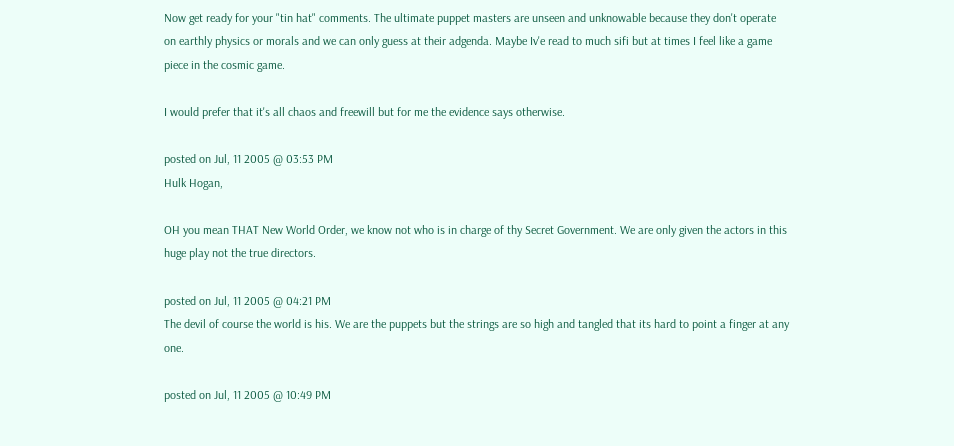Now get ready for your "tin hat" comments. The ultimate puppet masters are unseen and unknowable because they don't operate on earthly physics or morals and we can only guess at their adgenda. Maybe Iv'e read to much sifi but at times I feel like a game piece in the cosmic game.

I would prefer that it's all chaos and freewill but for me the evidence says otherwise.

posted on Jul, 11 2005 @ 03:53 PM
Hulk Hogan,

OH you mean THAT New World Order, we know not who is in charge of thy Secret Government. We are only given the actors in this huge play not the true directors.

posted on Jul, 11 2005 @ 04:21 PM
The devil of course the world is his. We are the puppets but the strings are so high and tangled that its hard to point a finger at any one.

posted on Jul, 11 2005 @ 10:49 PM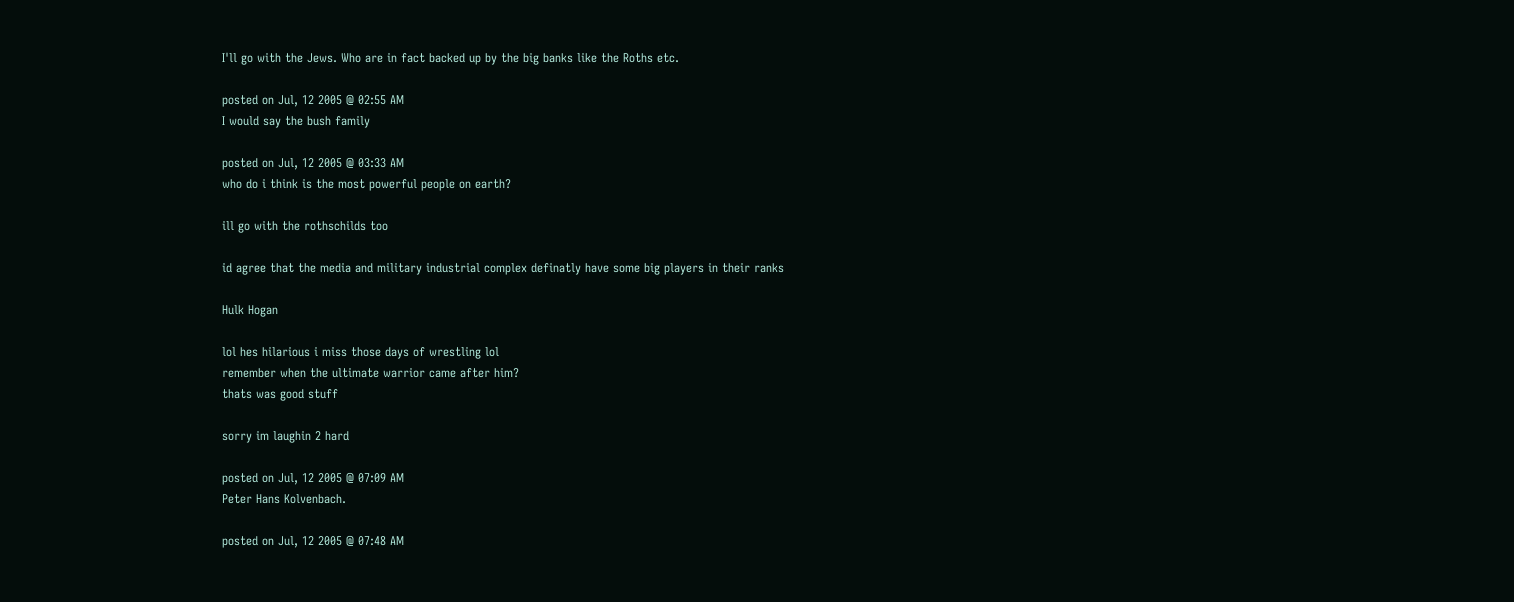I'll go with the Jews. Who are in fact backed up by the big banks like the Roths etc.

posted on Jul, 12 2005 @ 02:55 AM
I would say the bush family

posted on Jul, 12 2005 @ 03:33 AM
who do i think is the most powerful people on earth?

ill go with the rothschilds too

id agree that the media and military industrial complex definatly have some big players in their ranks

Hulk Hogan

lol hes hilarious i miss those days of wrestling lol
remember when the ultimate warrior came after him?
thats was good stuff

sorry im laughin 2 hard

posted on Jul, 12 2005 @ 07:09 AM
Peter Hans Kolvenbach.

posted on Jul, 12 2005 @ 07:48 AM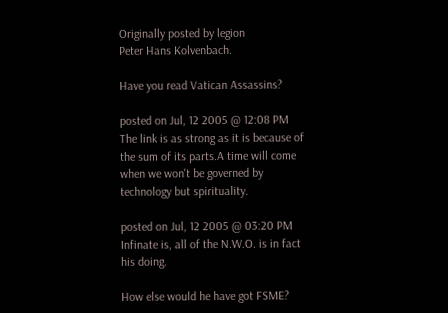Originally posted by legion
Peter Hans Kolvenbach.

Have you read Vatican Assassins?

posted on Jul, 12 2005 @ 12:08 PM
The link is as strong as it is because of the sum of its parts.A time will come when we won't be governed by technology but spirituality.

posted on Jul, 12 2005 @ 03:20 PM
Infinate is, all of the N.W.O. is in fact his doing.

How else would he have got FSME?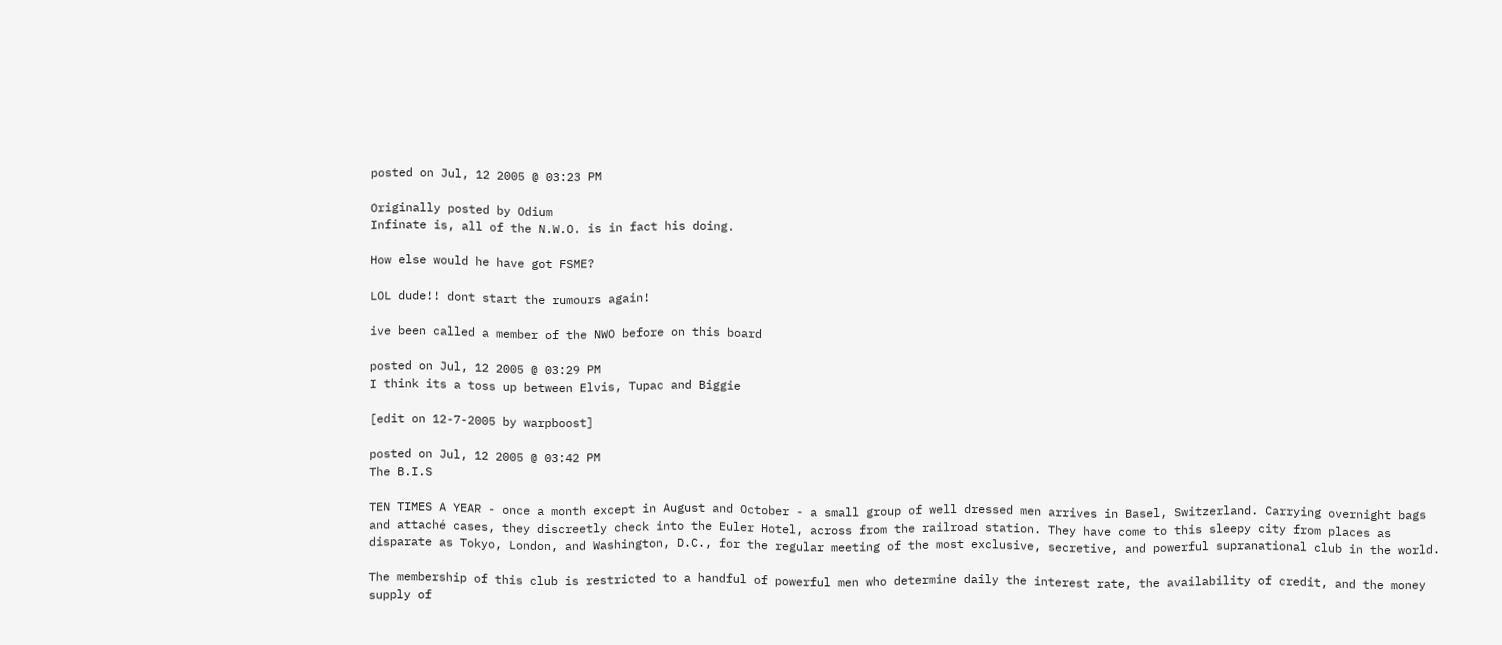posted on Jul, 12 2005 @ 03:23 PM

Originally posted by Odium
Infinate is, all of the N.W.O. is in fact his doing.

How else would he have got FSME?

LOL dude!! dont start the rumours again!

ive been called a member of the NWO before on this board

posted on Jul, 12 2005 @ 03:29 PM
I think its a toss up between Elvis, Tupac and Biggie

[edit on 12-7-2005 by warpboost]

posted on Jul, 12 2005 @ 03:42 PM
The B.I.S

TEN TIMES A YEAR - once a month except in August and October - a small group of well dressed men arrives in Basel, Switzerland. Carrying overnight bags and attaché cases, they discreetly check into the Euler Hotel, across from the railroad station. They have come to this sleepy city from places as disparate as Tokyo, London, and Washington, D.C., for the regular meeting of the most exclusive, secretive, and powerful supranational club in the world.

The membership of this club is restricted to a handful of powerful men who determine daily the interest rate, the availability of credit, and the money supply of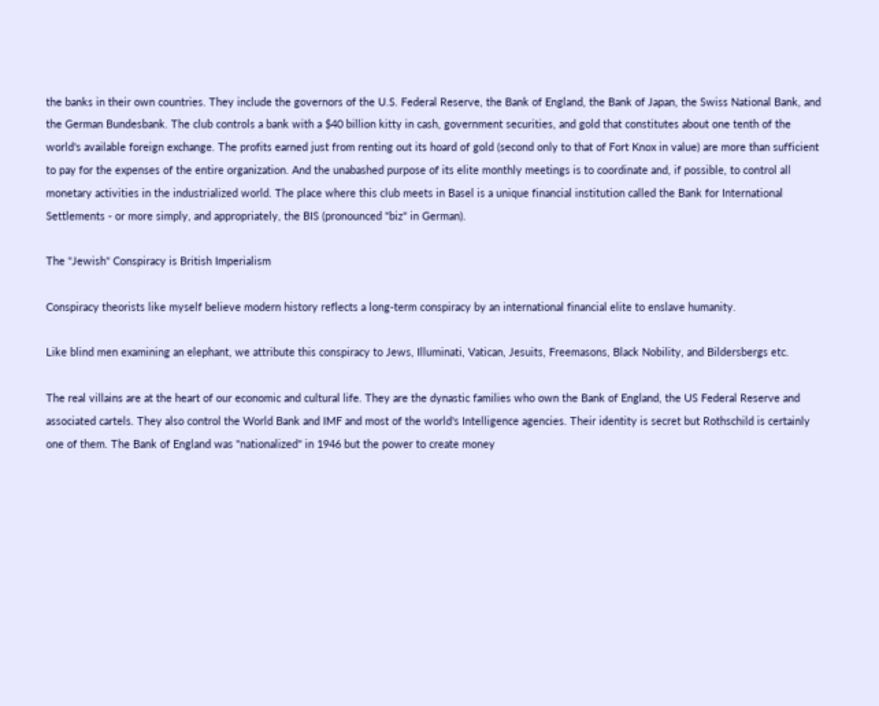the banks in their own countries. They include the governors of the U.S. Federal Reserve, the Bank of England, the Bank of Japan, the Swiss National Bank, and the German Bundesbank. The club controls a bank with a $40 billion kitty in cash, government securities, and gold that constitutes about one tenth of the world's available foreign exchange. The profits earned just from renting out its hoard of gold (second only to that of Fort Knox in value) are more than sufficient to pay for the expenses of the entire organization. And the unabashed purpose of its elite monthly meetings is to coordinate and, if possible, to control all monetary activities in the industrialized world. The place where this club meets in Basel is a unique financial institution called the Bank for International Settlements - or more simply, and appropriately, the BIS (pronounced "biz" in German).

The "Jewish" Conspiracy is British Imperialism

Conspiracy theorists like myself believe modern history reflects a long-term conspiracy by an international financial elite to enslave humanity.

Like blind men examining an elephant, we attribute this conspiracy to Jews, Illuminati, Vatican, Jesuits, Freemasons, Black Nobility, and Bildersbergs etc.

The real villains are at the heart of our economic and cultural life. They are the dynastic families who own the Bank of England, the US Federal Reserve and associated cartels. They also control the World Bank and IMF and most of the world's Intelligence agencies. Their identity is secret but Rothschild is certainly one of them. The Bank of England was "nationalized" in 1946 but the power to create money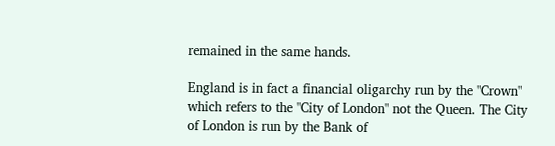remained in the same hands.

England is in fact a financial oligarchy run by the "Crown" which refers to the "City of London" not the Queen. The City of London is run by the Bank of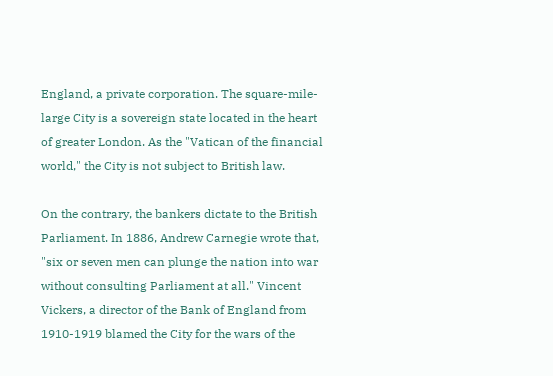England, a private corporation. The square-mile-large City is a sovereign state located in the heart of greater London. As the "Vatican of the financial world," the City is not subject to British law.

On the contrary, the bankers dictate to the British Parliament. In 1886, Andrew Carnegie wrote that, "six or seven men can plunge the nation into war without consulting Parliament at all." Vincent Vickers, a director of the Bank of England from 1910-1919 blamed the City for the wars of the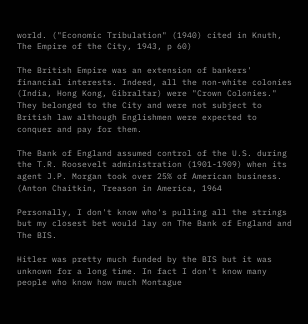world. ("Economic Tribulation" (1940) cited in Knuth, The Empire of the City, 1943, p 60)

The British Empire was an extension of bankers' financial interests. Indeed, all the non-white colonies (India, Hong Kong, Gibraltar) were "Crown Colonies." They belonged to the City and were not subject to British law although Englishmen were expected to conquer and pay for them.

The Bank of England assumed control of the U.S. during the T.R. Roosevelt administration (1901-1909) when its agent J.P. Morgan took over 25% of American business. (Anton Chaitkin, Treason in America, 1964

Personally, I don't know who's pulling all the strings but my closest bet would lay on The Bank of England and The BIS.

Hitler was pretty much funded by the BIS but it was unknown for a long time. In fact I don't know many people who know how much Montague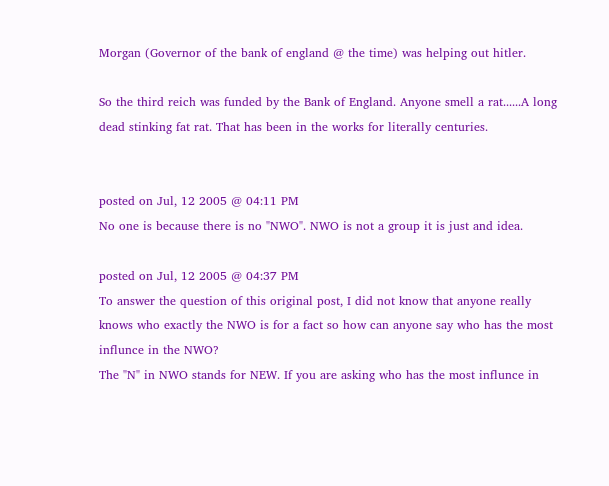Morgan (Governor of the bank of england @ the time) was helping out hitler.

So the third reich was funded by the Bank of England. Anyone smell a rat......A long dead stinking fat rat. That has been in the works for literally centuries.


posted on Jul, 12 2005 @ 04:11 PM
No one is because there is no "NWO". NWO is not a group it is just and idea.

posted on Jul, 12 2005 @ 04:37 PM
To answer the question of this original post, I did not know that anyone really knows who exactly the NWO is for a fact so how can anyone say who has the most influnce in the NWO?
The "N" in NWO stands for NEW. If you are asking who has the most influnce in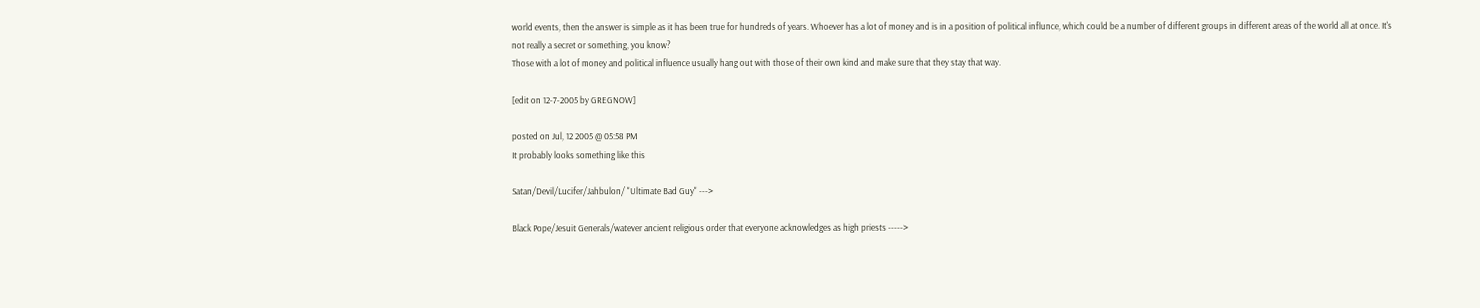world events, then the answer is simple as it has been true for hundreds of years. Whoever has a lot of money and is in a position of political influnce, which could be a number of different groups in different areas of the world all at once. It's not really a secret or something, you know?
Those with a lot of money and political influence usually hang out with those of their own kind and make sure that they stay that way.

[edit on 12-7-2005 by GREGNOW]

posted on Jul, 12 2005 @ 05:58 PM
It probably looks something like this

Satan/Devil/Lucifer/Jahbulon/ "Ultimate Bad Guy" --->

Black Pope/Jesuit Generals/watever ancient religious order that everyone acknowledges as high priests ----->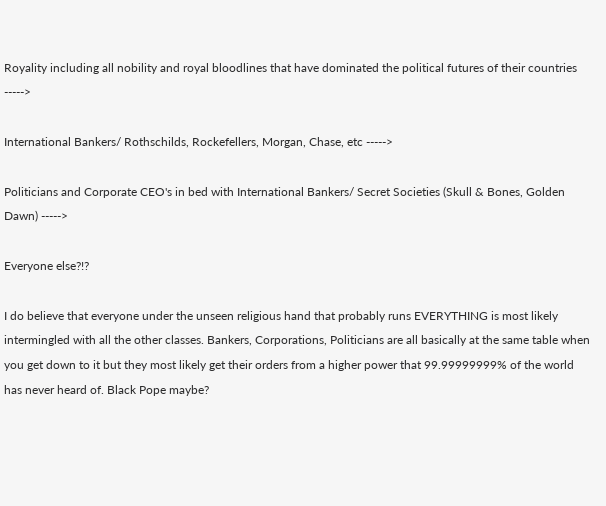Royality including all nobility and royal bloodlines that have dominated the political futures of their countries ----->

International Bankers/ Rothschilds, Rockefellers, Morgan, Chase, etc ----->

Politicians and Corporate CEO's in bed with International Bankers/ Secret Societies (Skull & Bones, Golden Dawn) ----->

Everyone else?!?

I do believe that everyone under the unseen religious hand that probably runs EVERYTHING is most likely intermingled with all the other classes. Bankers, Corporations, Politicians are all basically at the same table when you get down to it but they most likely get their orders from a higher power that 99.99999999% of the world has never heard of. Black Pope maybe?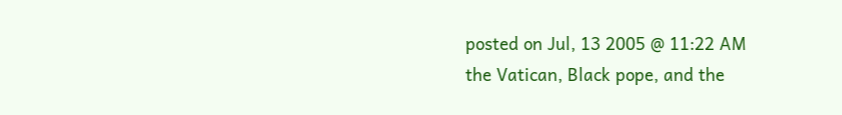posted on Jul, 13 2005 @ 11:22 AM
the Vatican, Black pope, and the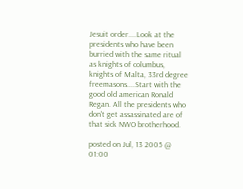Jesuit order....Look at the presidents who have been burried with the same ritual as knights of columbus, knights of Malta, 33rd degree freemasons....Start with the good old american Ronald Regan. All the presidents who don't get assassinated are of that sick NWO brotherhood.

posted on Jul, 13 2005 @ 01:00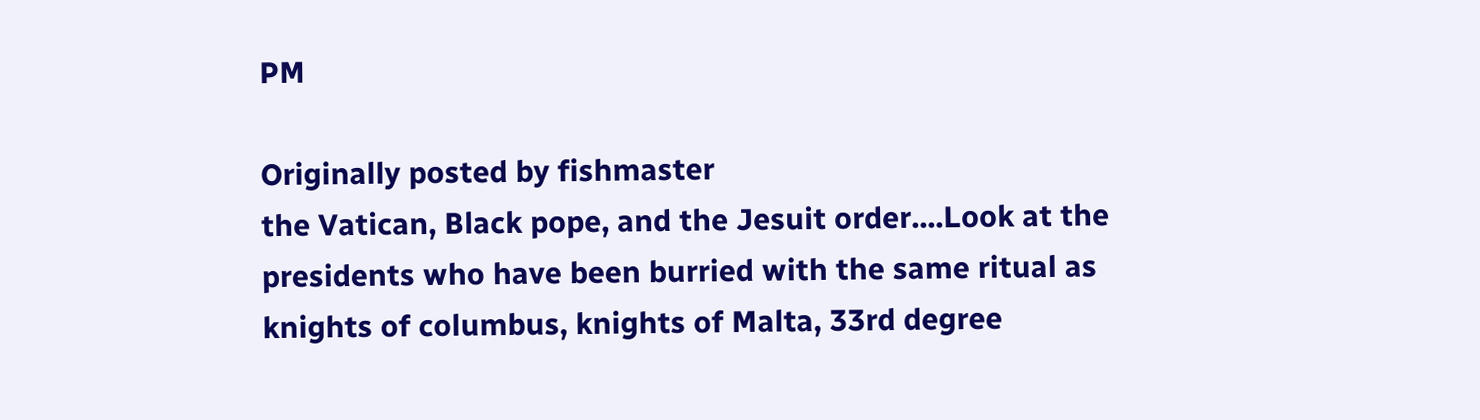PM

Originally posted by fishmaster
the Vatican, Black pope, and the Jesuit order....Look at the presidents who have been burried with the same ritual as knights of columbus, knights of Malta, 33rd degree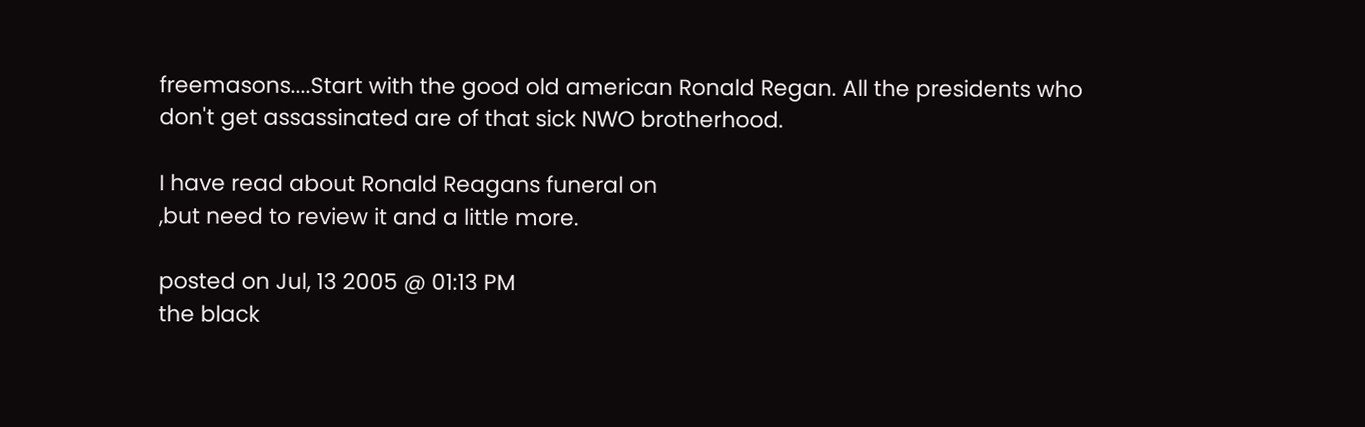freemasons....Start with the good old american Ronald Regan. All the presidents who don't get assassinated are of that sick NWO brotherhood.

I have read about Ronald Reagans funeral on
,but need to review it and a little more.

posted on Jul, 13 2005 @ 01:13 PM
the black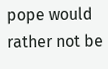pope would rather not be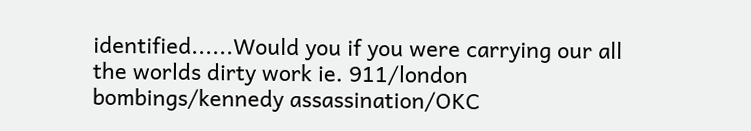identified......Would you if you were carrying our all the worlds dirty work ie. 911/london bombings/kennedy assassination/OKC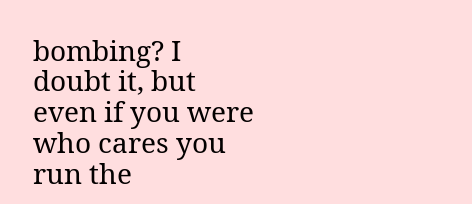bombing? I doubt it, but even if you were who cares you run the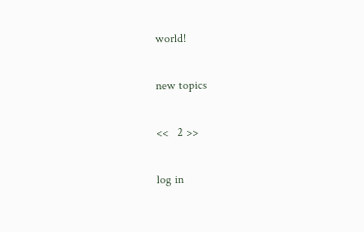world!

new topics

<<   2 >>

log in